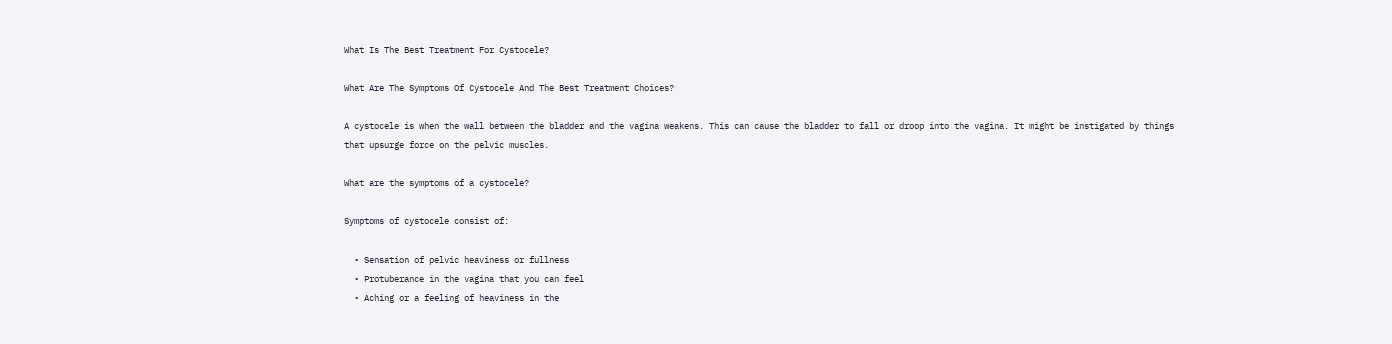What Is The Best Treatment For Cystocele?

What Are The Symptoms Of Cystocele And The Best Treatment Choices?

A cystocele is when the wall between the bladder and the vagina weakens. This can cause the bladder to fall or droop into the vagina. It might be instigated by things that upsurge force on the pelvic muscles.

What are the symptoms of a cystocele?

Symptoms of cystocele consist of:

  • Sensation of pelvic heaviness or fullness
  • Protuberance in the vagina that you can feel
  • Aching or a feeling of heaviness in the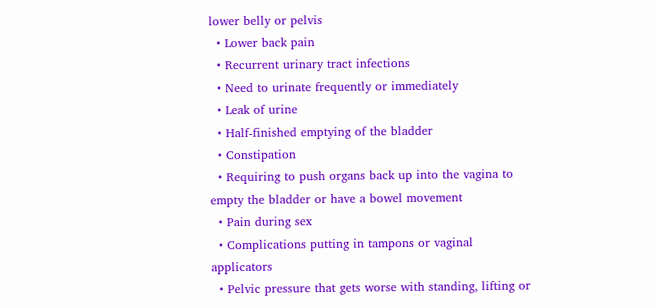lower belly or pelvis
  • Lower back pain
  • Recurrent urinary tract infections
  • Need to urinate frequently or immediately
  • Leak of urine
  • Half-finished emptying of the bladder
  • Constipation
  • Requiring to push organs back up into the vagina to empty the bladder or have a bowel movement
  • Pain during sex
  • Complications putting in tampons or vaginal applicators
  • Pelvic pressure that gets worse with standing, lifting or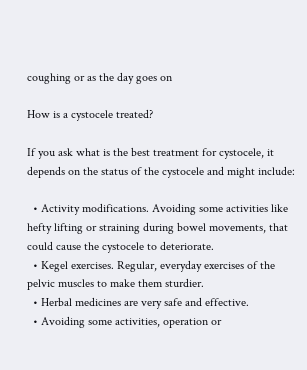coughing or as the day goes on

How is a cystocele treated?

If you ask what is the best treatment for cystocele, it depends on the status of the cystocele and might include:

  • Activity modifications. Avoiding some activities like hefty lifting or straining during bowel movements, that could cause the cystocele to deteriorate.
  • Kegel exercises. Regular, everyday exercises of the pelvic muscles to make them sturdier.
  • Herbal medicines are very safe and effective.
  • Avoiding some activities, operation or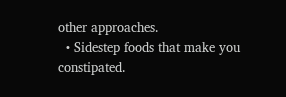other approaches.
  • Sidestep foods that make you constipated.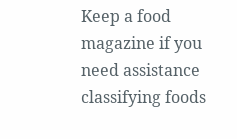Keep a food magazine if you need assistance classifying foods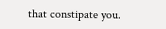that constipate you.